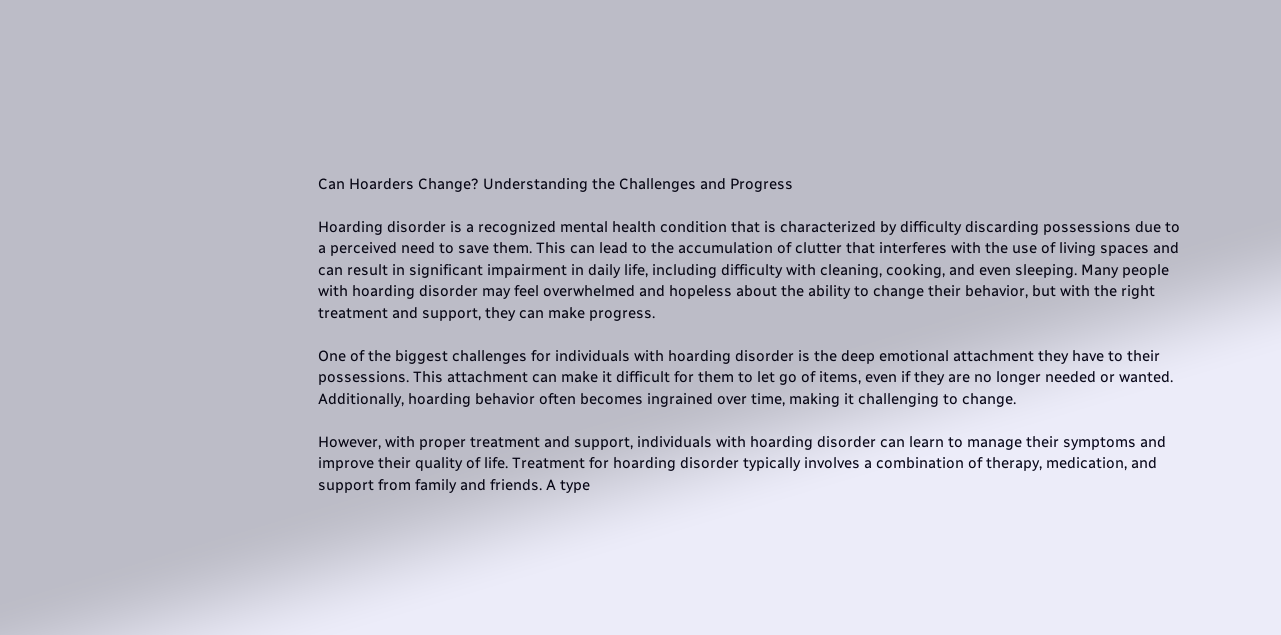Can Hoarders Change? Understanding the Challenges and Progress

Hoarding disorder is a recognized mental health condition that is characterized by difficulty discarding possessions due to a perceived need to save them. This can lead to the accumulation of clutter that interferes with the use of living spaces and can result in significant impairment in daily life, including difficulty with cleaning, cooking, and even sleeping. Many people with hoarding disorder may feel overwhelmed and hopeless about the ability to change their behavior, but with the right treatment and support, they can make progress.

One of the biggest challenges for individuals with hoarding disorder is the deep emotional attachment they have to their possessions. This attachment can make it difficult for them to let go of items, even if they are no longer needed or wanted. Additionally, hoarding behavior often becomes ingrained over time, making it challenging to change.

However, with proper treatment and support, individuals with hoarding disorder can learn to manage their symptoms and improve their quality of life. Treatment for hoarding disorder typically involves a combination of therapy, medication, and support from family and friends. A type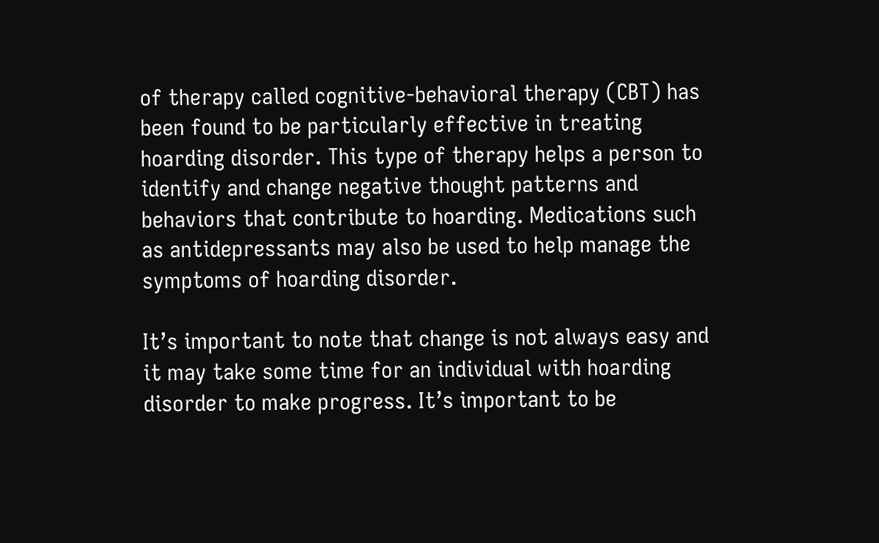of therapy called cognitive-behavioral therapy (CBT) has been found to be particularly effective in treating hoarding disorder. This type of therapy helps a person to identify and change negative thought patterns and behaviors that contribute to hoarding. Medications such as antidepressants may also be used to help manage the symptoms of hoarding disorder.

It’s important to note that change is not always easy and it may take some time for an individual with hoarding disorder to make progress. It’s important to be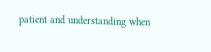patient and understanding when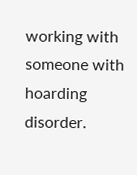working with someone with hoarding disorder.